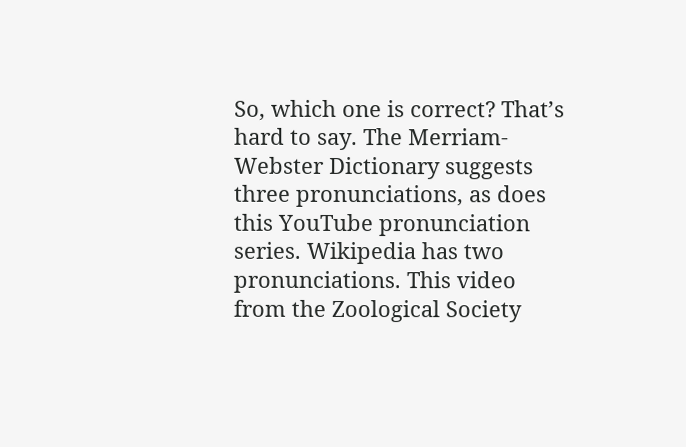So, which one is correct? That’s hard to say. The Merriam-Webster Dictionary suggests three pronunciations, as does this YouTube pronunciation series. Wikipedia has two pronunciations. This video from the Zoological Society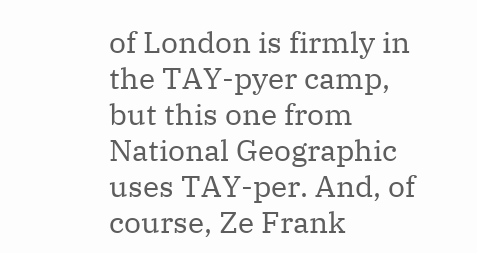of London is firmly in the TAY-pyer camp, but this one from National Geographic uses TAY-per. And, of course, Ze Frank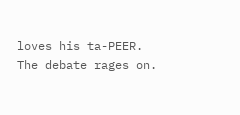loves his ta-PEER. The debate rages on.